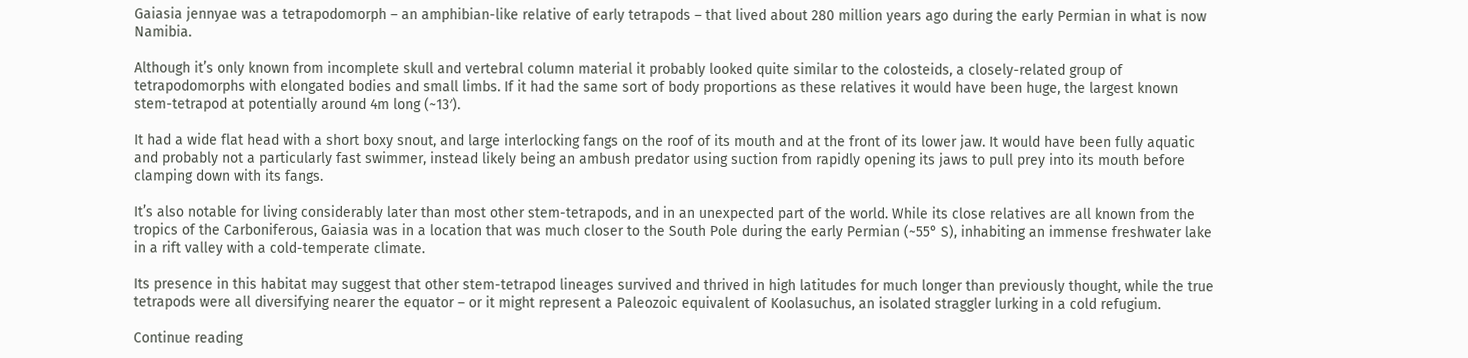Gaiasia jennyae was a tetrapodomorph – an amphibian-like relative of early tetrapods – that lived about 280 million years ago during the early Permian in what is now Namibia.

Although it’s only known from incomplete skull and vertebral column material it probably looked quite similar to the colosteids, a closely-related group of tetrapodomorphs with elongated bodies and small limbs. If it had the same sort of body proportions as these relatives it would have been huge, the largest known stem-tetrapod at potentially around 4m long (~13′).

It had a wide flat head with a short boxy snout, and large interlocking fangs on the roof of its mouth and at the front of its lower jaw. It would have been fully aquatic and probably not a particularly fast swimmer, instead likely being an ambush predator using suction from rapidly opening its jaws to pull prey into its mouth before clamping down with its fangs.

It’s also notable for living considerably later than most other stem-tetrapods, and in an unexpected part of the world. While its close relatives are all known from the tropics of the Carboniferous, Gaiasia was in a location that was much closer to the South Pole during the early Permian (~55° S), inhabiting an immense freshwater lake in a rift valley with a cold-temperate climate.

Its presence in this habitat may suggest that other stem-tetrapod lineages survived and thrived in high latitudes for much longer than previously thought, while the true tetrapods were all diversifying nearer the equator – or it might represent a Paleozoic equivalent of Koolasuchus, an isolated straggler lurking in a cold refugium.

Continue reading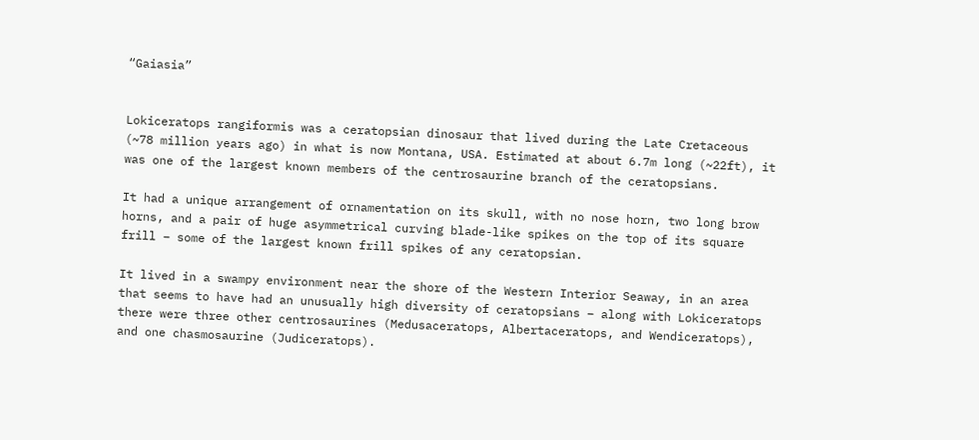“Gaiasia”


Lokiceratops rangiformis was a ceratopsian dinosaur that lived during the Late Cretaceous (~78 million years ago) in what is now Montana, USA. Estimated at about 6.7m long (~22ft), it was one of the largest known members of the centrosaurine branch of the ceratopsians.

It had a unique arrangement of ornamentation on its skull, with no nose horn, two long brow horns, and a pair of huge asymmetrical curving blade-like spikes on the top of its square frill – some of the largest known frill spikes of any ceratopsian.

It lived in a swampy environment near the shore of the Western Interior Seaway, in an area that seems to have had an unusually high diversity of ceratopsians – along with Lokiceratops there were three other centrosaurines (Medusaceratops, Albertaceratops, and Wendiceratops), and one chasmosaurine (Judiceratops).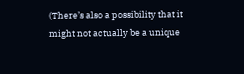(There’s also a possibility that it might not actually be a unique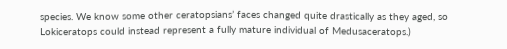species. We know some other ceratopsians’ faces changed quite drastically as they aged, so Lokiceratops could instead represent a fully mature individual of Medusaceratops.)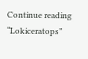Continue reading “Lokiceratops”